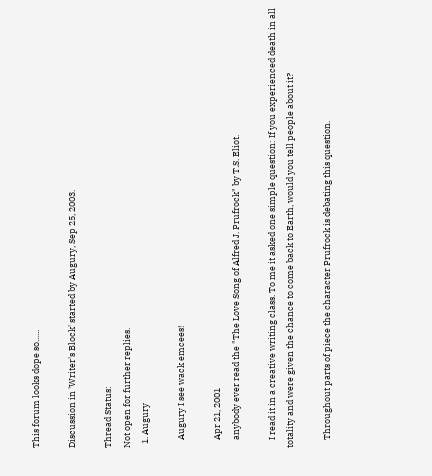This forum looks dope so......

Discussion in 'Writer's Block' started by Augury, Sep 25, 2003.

Thread Status:
Not open for further replies.
  1. Augury

    Augury I see wack emcees!

    Apr 21, 2001
    anybody ever read the "The Love Song of Alfred J. Prufrock" by T.S. Eliot.

    I read it in a creative writing class. To me it asked one simple question: If you experienced death in all totality and were given the chance to come back to Earth, would you tell people about it?

    Throughout parts of piece the character Prufrock is debating this question.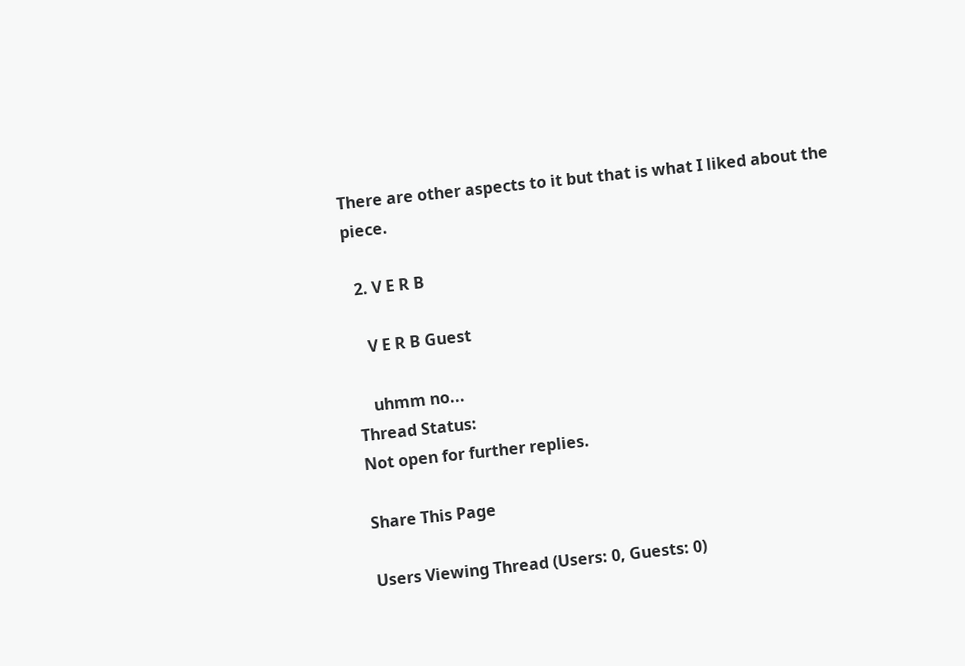There are other aspects to it but that is what I liked about the piece.

  2. V E R B

    V E R B Guest

    uhmm no...
Thread Status:
Not open for further replies.

Share This Page

Users Viewing Thread (Users: 0, Guests: 0)